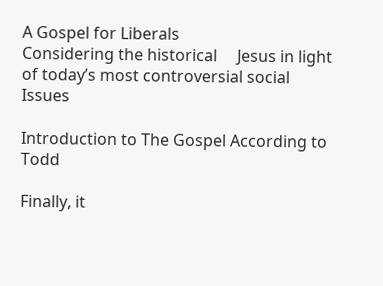A Gospel for Liberals
Considering the historical     Jesus in light of today’s most controversial social Issues

Introduction to The Gospel According to Todd

Finally, it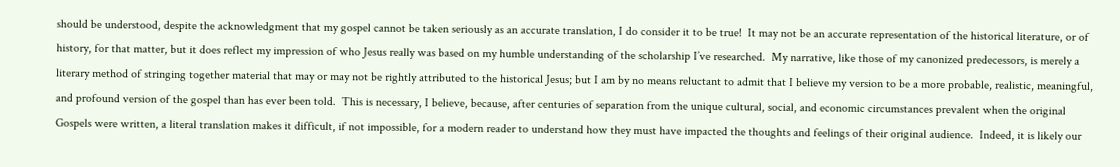should be understood, despite the acknowledgment that my gospel cannot be taken seriously as an accurate translation, I do consider it to be true!  It may not be an accurate representation of the historical literature, or of history, for that matter, but it does reflect my impression of who Jesus really was based on my humble understanding of the scholarship I’ve researched.  My narrative, like those of my canonized predecessors, is merely a literary method of stringing together material that may or may not be rightly attributed to the historical Jesus; but I am by no means reluctant to admit that I believe my version to be a more probable, realistic, meaningful, and profound version of the gospel than has ever been told.  This is necessary, I believe, because, after centuries of separation from the unique cultural, social, and economic circumstances prevalent when the original Gospels were written, a literal translation makes it difficult, if not impossible, for a modern reader to understand how they must have impacted the thoughts and feelings of their original audience.  Indeed, it is likely our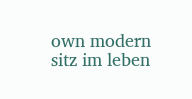own modern sitz im leben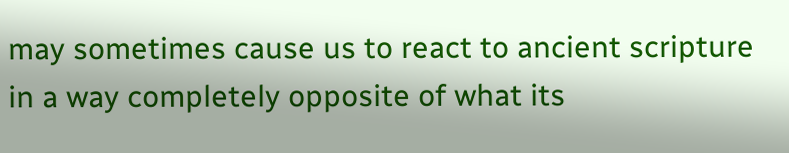may sometimes cause us to react to ancient scripture in a way completely opposite of what its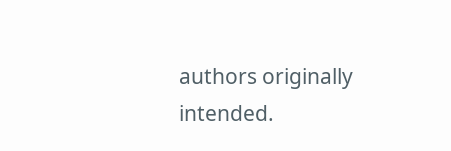authors originally intended.